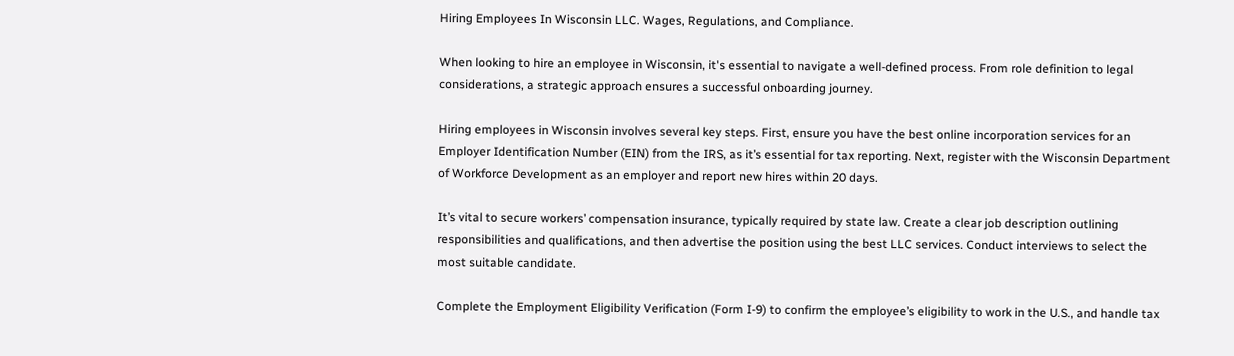Hiring Employees In Wisconsin LLC. Wages, Regulations, and Compliance.

When looking to hire an employee in Wisconsin, it's essential to navigate a well-defined process. From role definition to legal considerations, a strategic approach ensures a successful onboarding journey.

Hiring employees in Wisconsin involves several key steps. First, ensure you have the best online incorporation services for an Employer Identification Number (EIN) from the IRS, as it’s essential for tax reporting. Next, register with the Wisconsin Department of Workforce Development as an employer and report new hires within 20 days.

It’s vital to secure workers’ compensation insurance, typically required by state law. Create a clear job description outlining responsibilities and qualifications, and then advertise the position using the best LLC services. Conduct interviews to select the most suitable candidate.

Complete the Employment Eligibility Verification (Form I-9) to confirm the employee’s eligibility to work in the U.S., and handle tax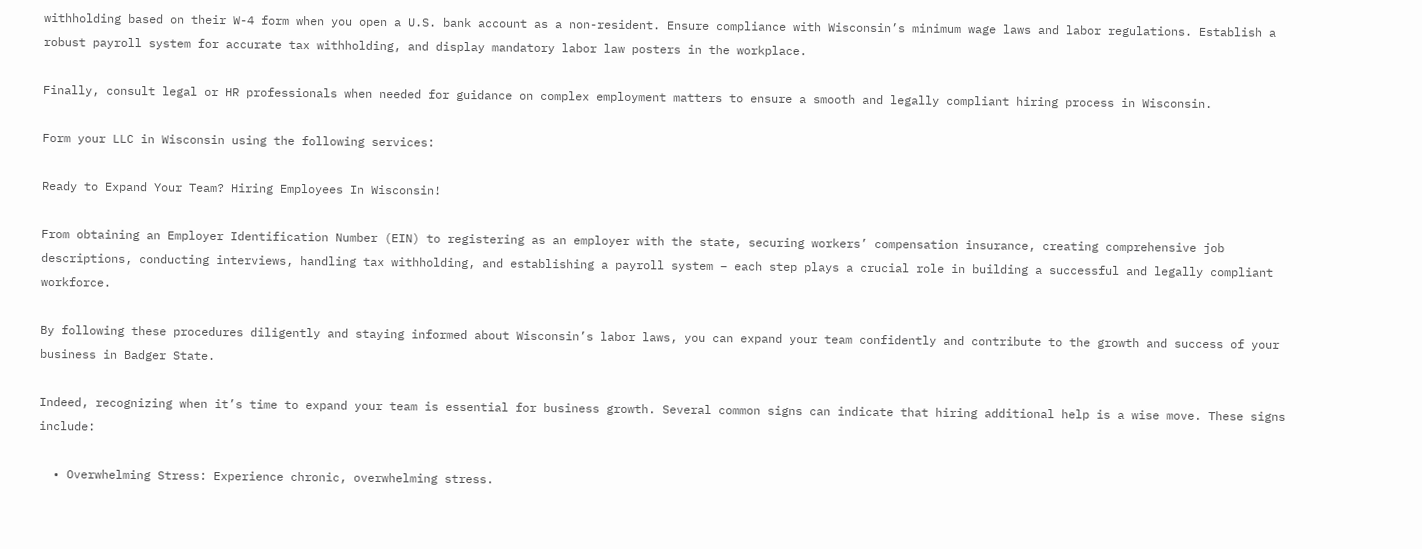withholding based on their W-4 form when you open a U.S. bank account as a non-resident. Ensure compliance with Wisconsin’s minimum wage laws and labor regulations. Establish a robust payroll system for accurate tax withholding, and display mandatory labor law posters in the workplace.

Finally, consult legal or HR professionals when needed for guidance on complex employment matters to ensure a smooth and legally compliant hiring process in Wisconsin.

Form your LLC in Wisconsin using the following services:

Ready to Expand Your Team? Hiring Employees In Wisconsin!

From obtaining an Employer Identification Number (EIN) to registering as an employer with the state, securing workers’ compensation insurance, creating comprehensive job descriptions, conducting interviews, handling tax withholding, and establishing a payroll system – each step plays a crucial role in building a successful and legally compliant workforce.

By following these procedures diligently and staying informed about Wisconsin’s labor laws, you can expand your team confidently and contribute to the growth and success of your business in Badger State.

Indeed, recognizing when it’s time to expand your team is essential for business growth. Several common signs can indicate that hiring additional help is a wise move. These signs include:

  • Overwhelming Stress: Experience chronic, overwhelming stress.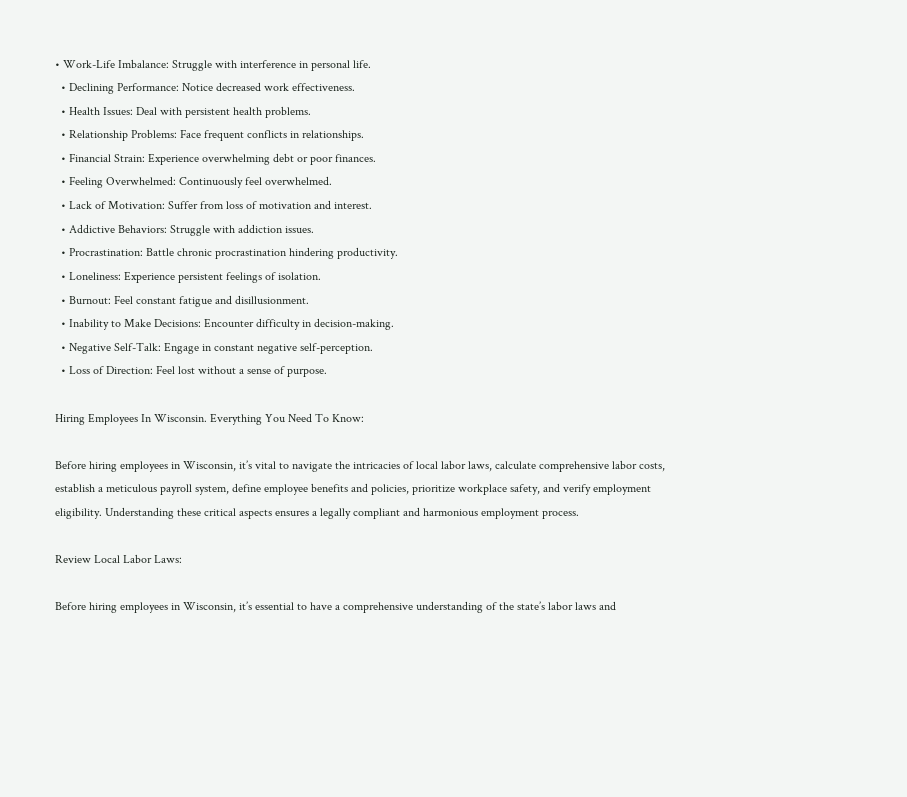• Work-Life Imbalance: Struggle with interference in personal life.
  • Declining Performance: Notice decreased work effectiveness.
  • Health Issues: Deal with persistent health problems.
  • Relationship Problems: Face frequent conflicts in relationships.
  • Financial Strain: Experience overwhelming debt or poor finances.
  • Feeling Overwhelmed: Continuously feel overwhelmed.
  • Lack of Motivation: Suffer from loss of motivation and interest.
  • Addictive Behaviors: Struggle with addiction issues.
  • Procrastination: Battle chronic procrastination hindering productivity.
  • Loneliness: Experience persistent feelings of isolation.
  • Burnout: Feel constant fatigue and disillusionment.
  • Inability to Make Decisions: Encounter difficulty in decision-making.
  • Negative Self-Talk: Engage in constant negative self-perception.
  • Loss of Direction: Feel lost without a sense of purpose.

Hiring Employees In Wisconsin. Everything You Need To Know:

Before hiring employees in Wisconsin, it’s vital to navigate the intricacies of local labor laws, calculate comprehensive labor costs, establish a meticulous payroll system, define employee benefits and policies, prioritize workplace safety, and verify employment eligibility. Understanding these critical aspects ensures a legally compliant and harmonious employment process.

Review Local Labor Laws:

Before hiring employees in Wisconsin, it’s essential to have a comprehensive understanding of the state’s labor laws and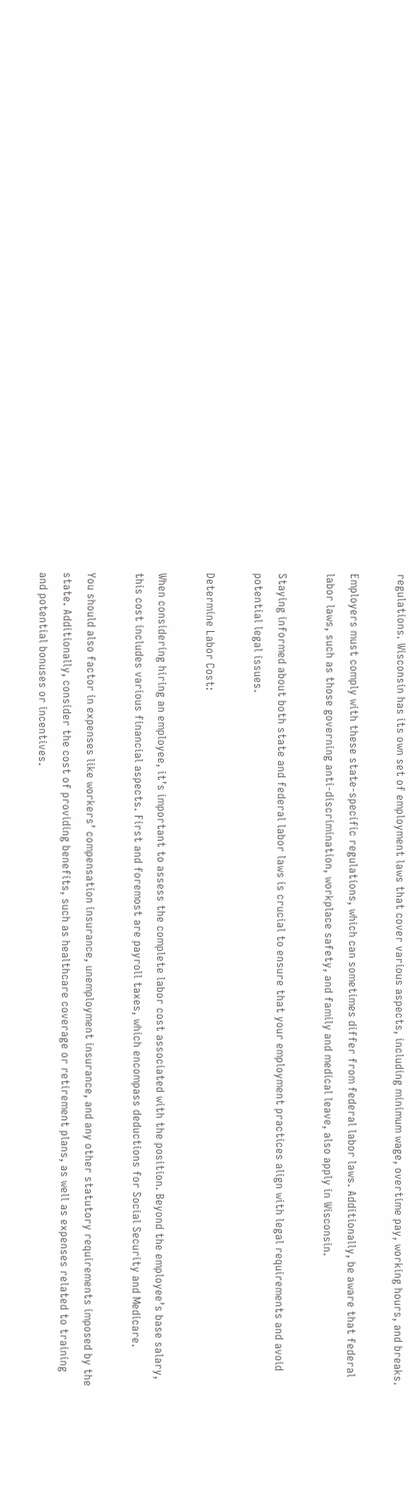regulations. Wisconsin has its own set of employment laws that cover various aspects, including minimum wage, overtime pay, working hours, and breaks.

Employers must comply with these state-specific regulations, which can sometimes differ from federal labor laws. Additionally, be aware that federal labor laws, such as those governing anti-discrimination, workplace safety, and family and medical leave, also apply in Wisconsin.

Staying informed about both state and federal labor laws is crucial to ensure that your employment practices align with legal requirements and avoid potential legal issues.

Determine Labor Cost:

When considering hiring an employee, it’s important to assess the complete labor cost associated with the position. Beyond the employee’s base salary, this cost includes various financial aspects. First and foremost are payroll taxes, which encompass deductions for Social Security and Medicare.

You should also factor in expenses like workers’ compensation insurance, unemployment insurance, and any other statutory requirements imposed by the state. Additionally, consider the cost of providing benefits, such as healthcare coverage or retirement plans, as well as expenses related to training and potential bonuses or incentives.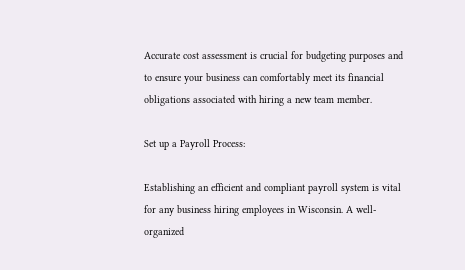Accurate cost assessment is crucial for budgeting purposes and to ensure your business can comfortably meet its financial obligations associated with hiring a new team member.

Set up a Payroll Process:

Establishing an efficient and compliant payroll system is vital for any business hiring employees in Wisconsin. A well-organized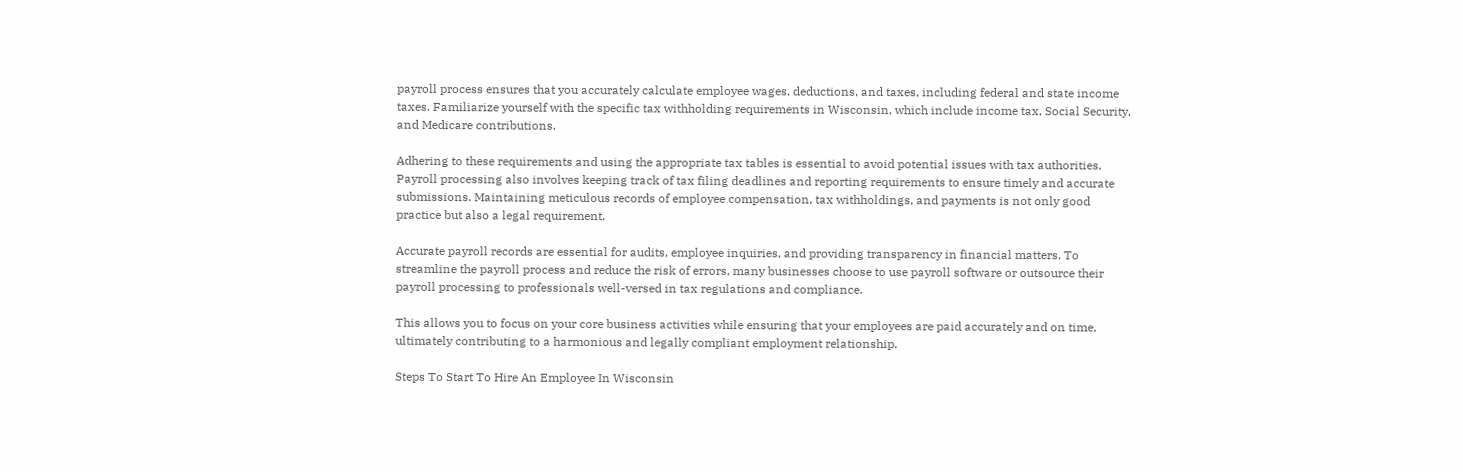payroll process ensures that you accurately calculate employee wages, deductions, and taxes, including federal and state income taxes. Familiarize yourself with the specific tax withholding requirements in Wisconsin, which include income tax, Social Security, and Medicare contributions.

Adhering to these requirements and using the appropriate tax tables is essential to avoid potential issues with tax authorities. Payroll processing also involves keeping track of tax filing deadlines and reporting requirements to ensure timely and accurate submissions. Maintaining meticulous records of employee compensation, tax withholdings, and payments is not only good practice but also a legal requirement.

Accurate payroll records are essential for audits, employee inquiries, and providing transparency in financial matters. To streamline the payroll process and reduce the risk of errors, many businesses choose to use payroll software or outsource their payroll processing to professionals well-versed in tax regulations and compliance.

This allows you to focus on your core business activities while ensuring that your employees are paid accurately and on time, ultimately contributing to a harmonious and legally compliant employment relationship.

Steps To Start To Hire An Employee In Wisconsin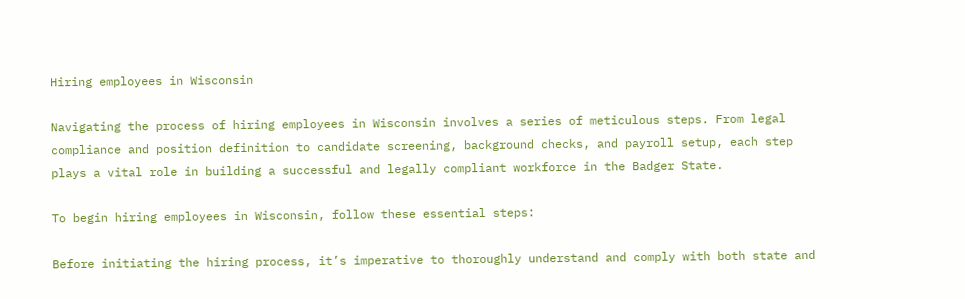Hiring employees in Wisconsin

Navigating the process of hiring employees in Wisconsin involves a series of meticulous steps. From legal compliance and position definition to candidate screening, background checks, and payroll setup, each step plays a vital role in building a successful and legally compliant workforce in the Badger State.

To begin hiring employees in Wisconsin, follow these essential steps:

Before initiating the hiring process, it’s imperative to thoroughly understand and comply with both state and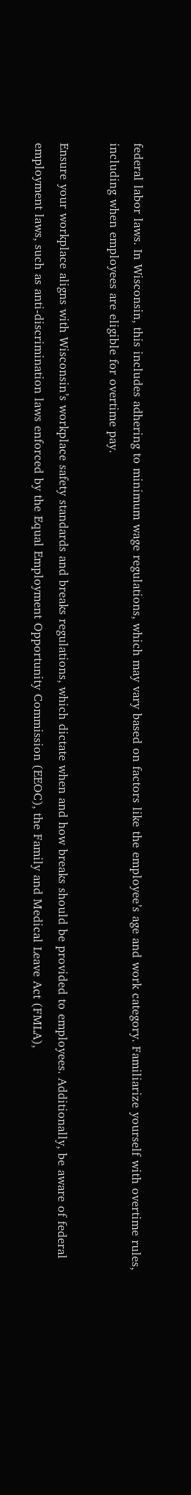federal labor laws. In Wisconsin, this includes adhering to minimum wage regulations, which may vary based on factors like the employee’s age and work category. Familiarize yourself with overtime rules, including when employees are eligible for overtime pay.

Ensure your workplace aligns with Wisconsin’s workplace safety standards and breaks regulations, which dictate when and how breaks should be provided to employees. Additionally, be aware of federal employment laws, such as anti-discrimination laws enforced by the Equal Employment Opportunity Commission (EEOC), the Family and Medical Leave Act (FMLA),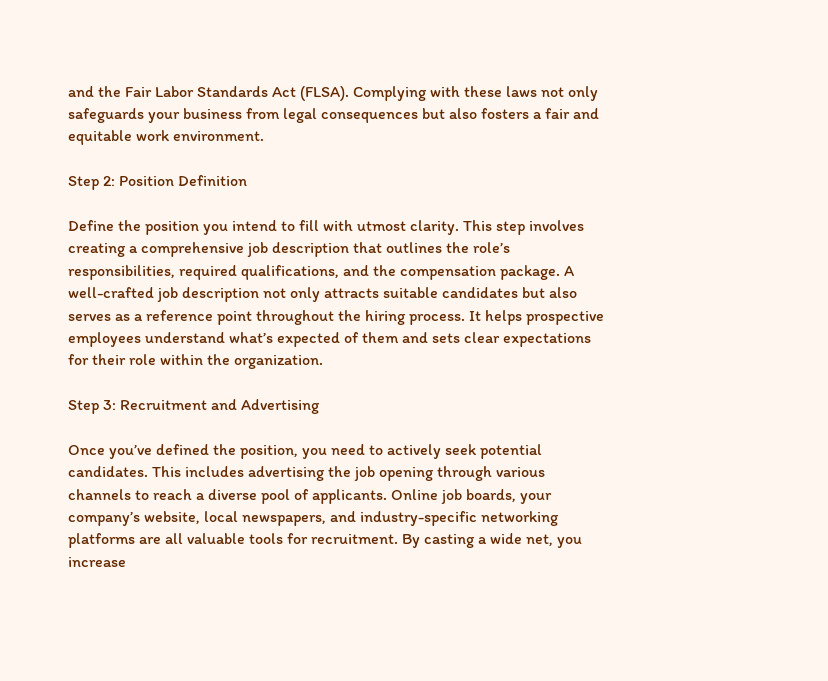and the Fair Labor Standards Act (FLSA). Complying with these laws not only safeguards your business from legal consequences but also fosters a fair and equitable work environment.

Step 2: Position Definition

Define the position you intend to fill with utmost clarity. This step involves creating a comprehensive job description that outlines the role’s responsibilities, required qualifications, and the compensation package. A well-crafted job description not only attracts suitable candidates but also serves as a reference point throughout the hiring process. It helps prospective employees understand what’s expected of them and sets clear expectations for their role within the organization.

Step 3: Recruitment and Advertising

Once you’ve defined the position, you need to actively seek potential candidates. This includes advertising the job opening through various channels to reach a diverse pool of applicants. Online job boards, your company’s website, local newspapers, and industry-specific networking platforms are all valuable tools for recruitment. By casting a wide net, you increase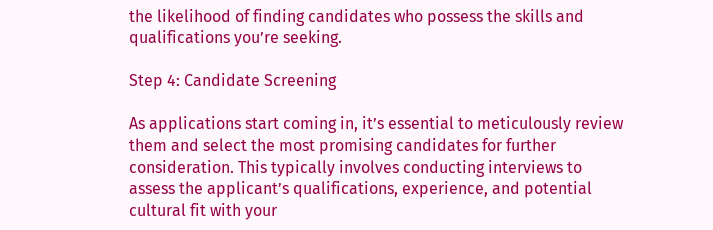the likelihood of finding candidates who possess the skills and qualifications you’re seeking.

Step 4: Candidate Screening

As applications start coming in, it’s essential to meticulously review them and select the most promising candidates for further consideration. This typically involves conducting interviews to assess the applicant’s qualifications, experience, and potential cultural fit with your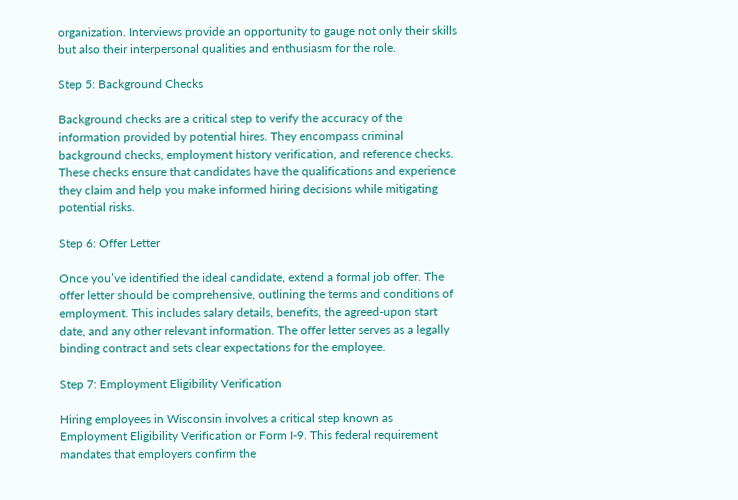organization. Interviews provide an opportunity to gauge not only their skills but also their interpersonal qualities and enthusiasm for the role.

Step 5: Background Checks

Background checks are a critical step to verify the accuracy of the information provided by potential hires. They encompass criminal background checks, employment history verification, and reference checks. These checks ensure that candidates have the qualifications and experience they claim and help you make informed hiring decisions while mitigating potential risks.

Step 6: Offer Letter

Once you’ve identified the ideal candidate, extend a formal job offer. The offer letter should be comprehensive, outlining the terms and conditions of employment. This includes salary details, benefits, the agreed-upon start date, and any other relevant information. The offer letter serves as a legally binding contract and sets clear expectations for the employee.

Step 7: Employment Eligibility Verification

Hiring employees in Wisconsin involves a critical step known as Employment Eligibility Verification or Form I-9. This federal requirement mandates that employers confirm the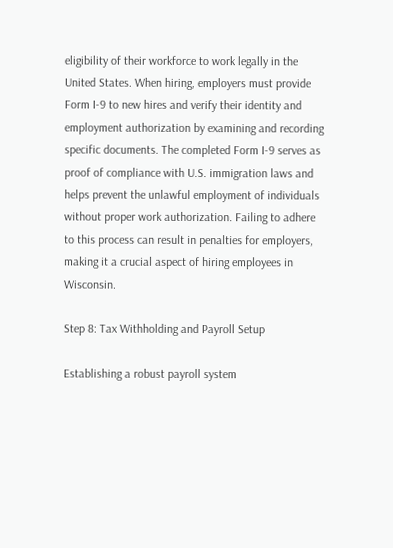eligibility of their workforce to work legally in the United States. When hiring, employers must provide Form I-9 to new hires and verify their identity and employment authorization by examining and recording specific documents. The completed Form I-9 serves as proof of compliance with U.S. immigration laws and helps prevent the unlawful employment of individuals without proper work authorization. Failing to adhere to this process can result in penalties for employers, making it a crucial aspect of hiring employees in Wisconsin.

Step 8: Tax Withholding and Payroll Setup

Establishing a robust payroll system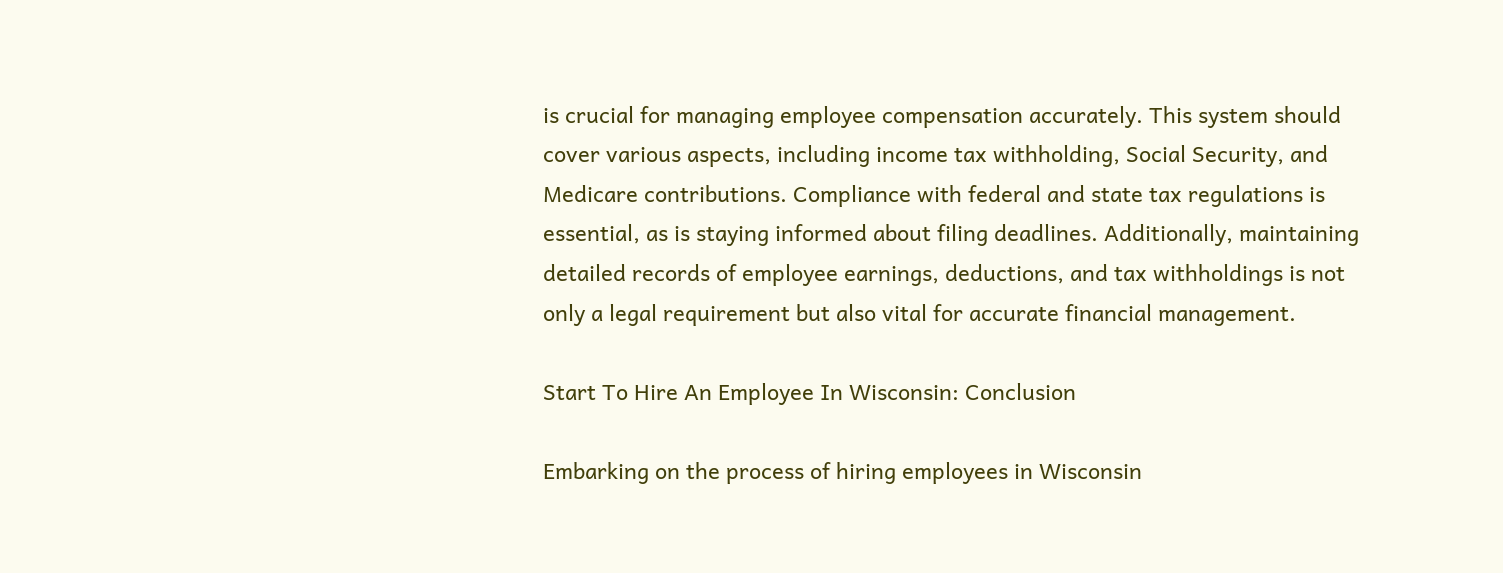is crucial for managing employee compensation accurately. This system should cover various aspects, including income tax withholding, Social Security, and Medicare contributions. Compliance with federal and state tax regulations is essential, as is staying informed about filing deadlines. Additionally, maintaining detailed records of employee earnings, deductions, and tax withholdings is not only a legal requirement but also vital for accurate financial management.

Start To Hire An Employee In Wisconsin: Conclusion

Embarking on the process of hiring employees in Wisconsin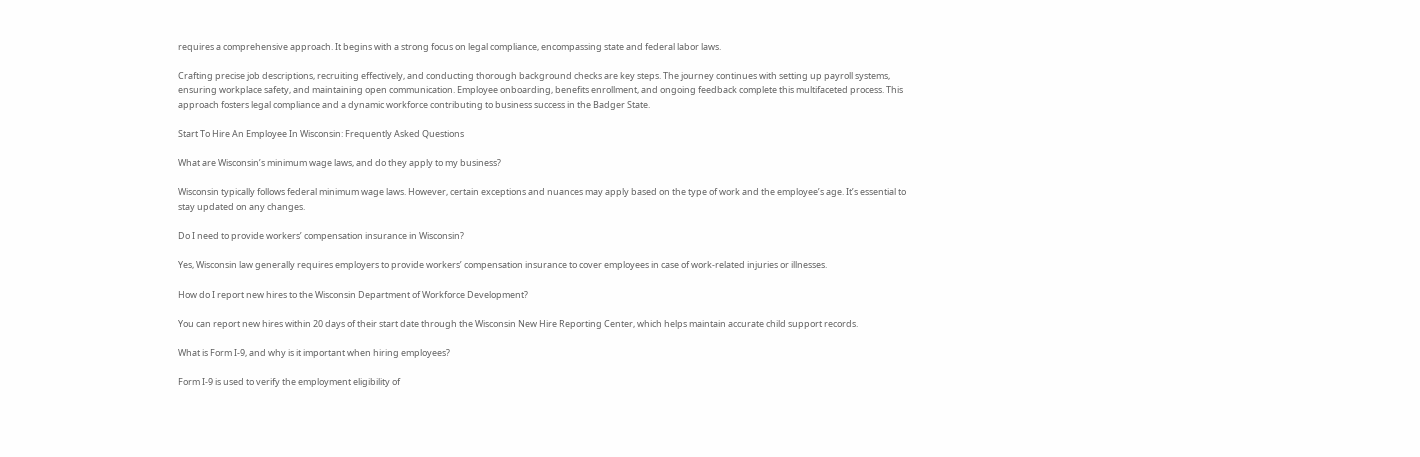requires a comprehensive approach. It begins with a strong focus on legal compliance, encompassing state and federal labor laws.

Crafting precise job descriptions, recruiting effectively, and conducting thorough background checks are key steps. The journey continues with setting up payroll systems, ensuring workplace safety, and maintaining open communication. Employee onboarding, benefits enrollment, and ongoing feedback complete this multifaceted process. This approach fosters legal compliance and a dynamic workforce contributing to business success in the Badger State.

Start To Hire An Employee In Wisconsin: Frequently Asked Questions

What are Wisconsin’s minimum wage laws, and do they apply to my business?

Wisconsin typically follows federal minimum wage laws. However, certain exceptions and nuances may apply based on the type of work and the employee’s age. It’s essential to stay updated on any changes.

Do I need to provide workers’ compensation insurance in Wisconsin?

Yes, Wisconsin law generally requires employers to provide workers’ compensation insurance to cover employees in case of work-related injuries or illnesses.

How do I report new hires to the Wisconsin Department of Workforce Development?

You can report new hires within 20 days of their start date through the Wisconsin New Hire Reporting Center, which helps maintain accurate child support records.

What is Form I-9, and why is it important when hiring employees?

Form I-9 is used to verify the employment eligibility of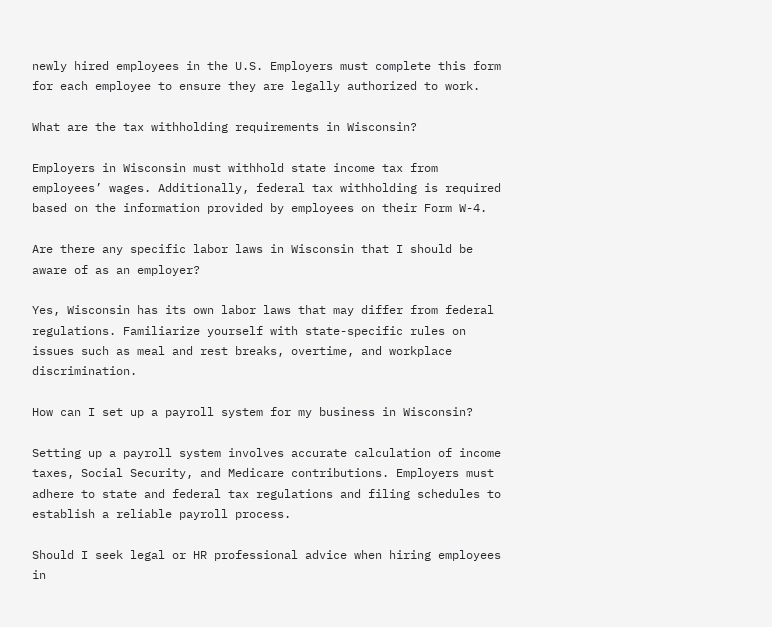newly hired employees in the U.S. Employers must complete this form for each employee to ensure they are legally authorized to work.

What are the tax withholding requirements in Wisconsin?

Employers in Wisconsin must withhold state income tax from employees’ wages. Additionally, federal tax withholding is required based on the information provided by employees on their Form W-4.

Are there any specific labor laws in Wisconsin that I should be aware of as an employer?

Yes, Wisconsin has its own labor laws that may differ from federal regulations. Familiarize yourself with state-specific rules on issues such as meal and rest breaks, overtime, and workplace discrimination.

How can I set up a payroll system for my business in Wisconsin?

Setting up a payroll system involves accurate calculation of income taxes, Social Security, and Medicare contributions. Employers must adhere to state and federal tax regulations and filing schedules to establish a reliable payroll process.

Should I seek legal or HR professional advice when hiring employees in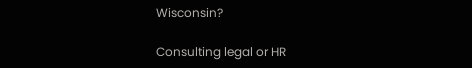Wisconsin?

Consulting legal or HR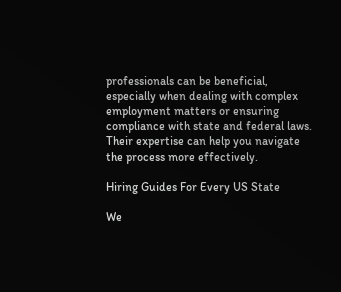professionals can be beneficial, especially when dealing with complex employment matters or ensuring compliance with state and federal laws. Their expertise can help you navigate the process more effectively.

Hiring Guides For Every US State

We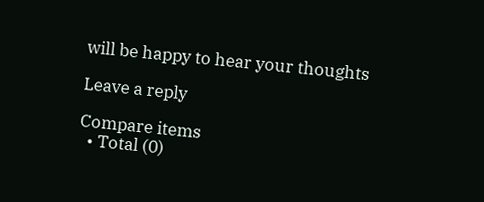will be happy to hear your thoughts

Leave a reply

Compare items
  • Total (0)